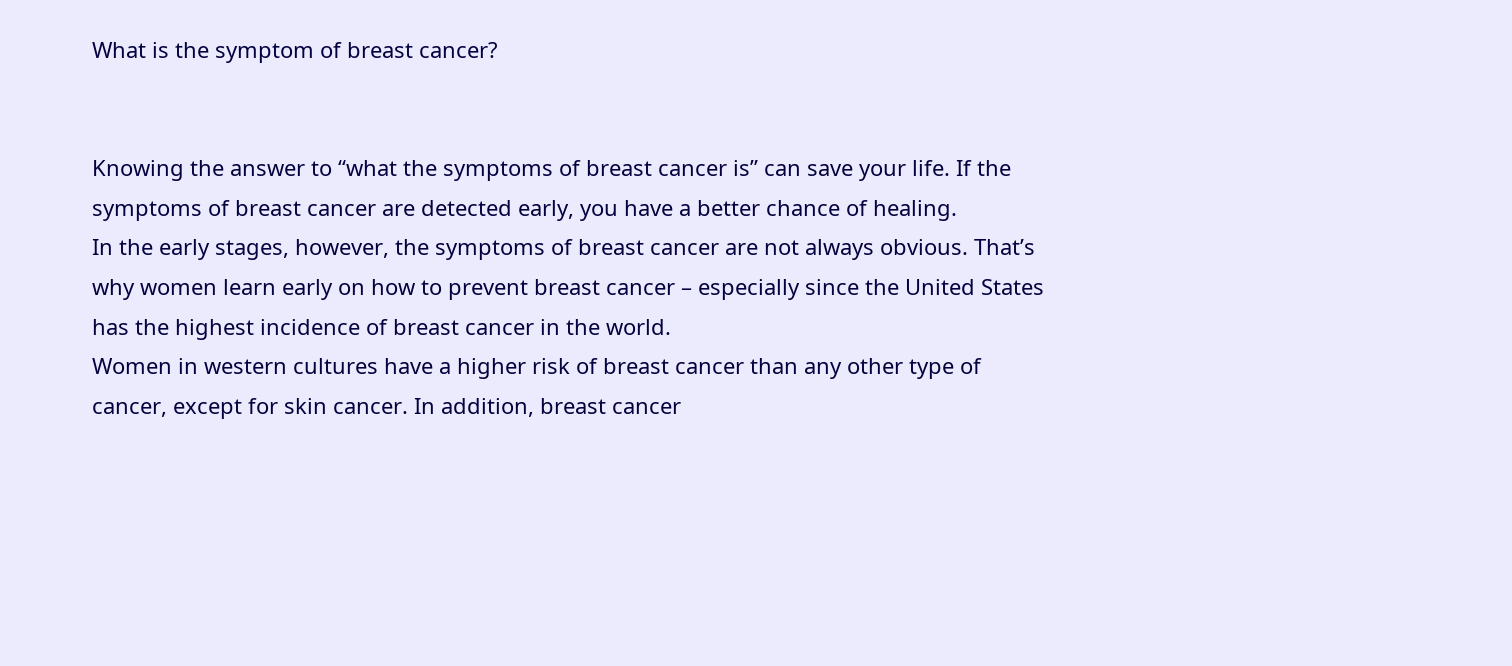What is the symptom of breast cancer?


Knowing the answer to “what the symptoms of breast cancer is” can save your life. If the symptoms of breast cancer are detected early, you have a better chance of healing.
In the early stages, however, the symptoms of breast cancer are not always obvious. That’s why women learn early on how to prevent breast cancer – especially since the United States has the highest incidence of breast cancer in the world.
Women in western cultures have a higher risk of breast cancer than any other type of cancer, except for skin cancer. In addition, breast cancer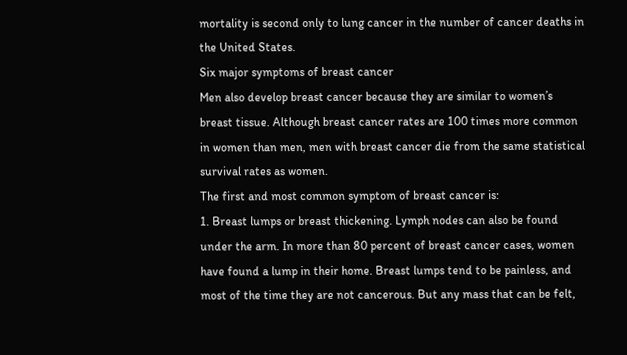mortality is second only to lung cancer in the number of cancer deaths in the United States.
Six major symptoms of breast cancer
Men also develop breast cancer because they are similar to women’s breast tissue. Although breast cancer rates are 100 times more common in women than men, men with breast cancer die from the same statistical survival rates as women.
The first and most common symptom of breast cancer is:
1. Breast lumps or breast thickening. Lymph nodes can also be found under the arm. In more than 80 percent of breast cancer cases, women have found a lump in their home. Breast lumps tend to be painless, and most of the time they are not cancerous. But any mass that can be felt,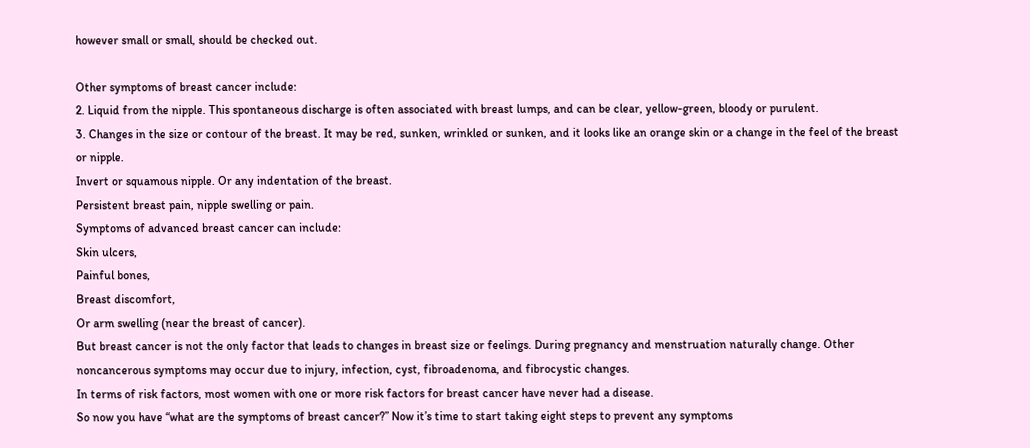however small or small, should be checked out.

Other symptoms of breast cancer include:
2. Liquid from the nipple. This spontaneous discharge is often associated with breast lumps, and can be clear, yellow-green, bloody or purulent.
3. Changes in the size or contour of the breast. It may be red, sunken, wrinkled or sunken, and it looks like an orange skin or a change in the feel of the breast or nipple.
Invert or squamous nipple. Or any indentation of the breast.
Persistent breast pain, nipple swelling or pain.
Symptoms of advanced breast cancer can include:
Skin ulcers,
Painful bones,
Breast discomfort,
Or arm swelling (near the breast of cancer).
But breast cancer is not the only factor that leads to changes in breast size or feelings. During pregnancy and menstruation naturally change. Other noncancerous symptoms may occur due to injury, infection, cyst, fibroadenoma, and fibrocystic changes.
In terms of risk factors, most women with one or more risk factors for breast cancer have never had a disease.
So now you have “what are the symptoms of breast cancer?” Now it’s time to start taking eight steps to prevent any symptoms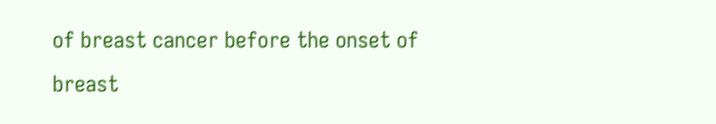of breast cancer before the onset of breast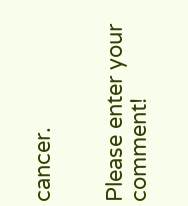cancer.


Please enter your comment!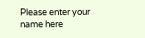Please enter your name here